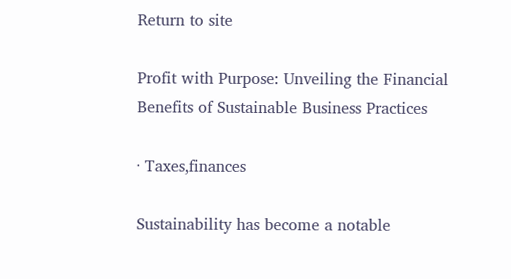Return to site

Profit with Purpose: Unveiling the Financial Benefits of Sustainable Business Practices

· Taxes,finances

Sustainability has become a notable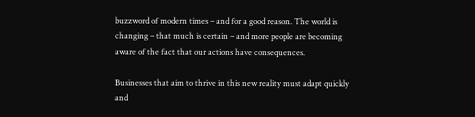buzzword of modern times – and for a good reason. The world is changing – that much is certain – and more people are becoming aware of the fact that our actions have consequences.

Businesses that aim to thrive in this new reality must adapt quickly and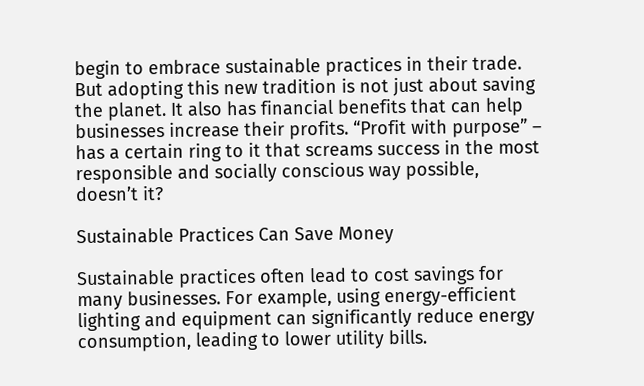begin to embrace sustainable practices in their trade. But adopting this new tradition is not just about saving the planet. It also has financial benefits that can help businesses increase their profits. “Profit with purpose” – has a certain ring to it that screams success in the most responsible and socially conscious way possible, doesn’t it?

Sustainable Practices Can Save Money

Sustainable practices often lead to cost savings for many businesses. For example, using energy-efficient lighting and equipment can significantly reduce energy consumption, leading to lower utility bills.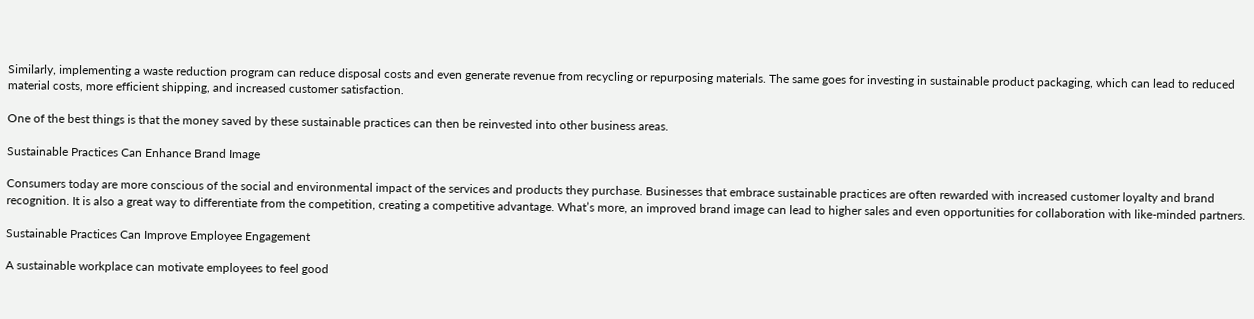Similarly, implementing a waste reduction program can reduce disposal costs and even generate revenue from recycling or repurposing materials. The same goes for investing in sustainable product packaging, which can lead to reduced material costs, more efficient shipping, and increased customer satisfaction.

One of the best things is that the money saved by these sustainable practices can then be reinvested into other business areas.

Sustainable Practices Can Enhance Brand Image

Consumers today are more conscious of the social and environmental impact of the services and products they purchase. Businesses that embrace sustainable practices are often rewarded with increased customer loyalty and brand recognition. It is also a great way to differentiate from the competition, creating a competitive advantage. What’s more, an improved brand image can lead to higher sales and even opportunities for collaboration with like-minded partners.

Sustainable Practices Can Improve Employee Engagement

A sustainable workplace can motivate employees to feel good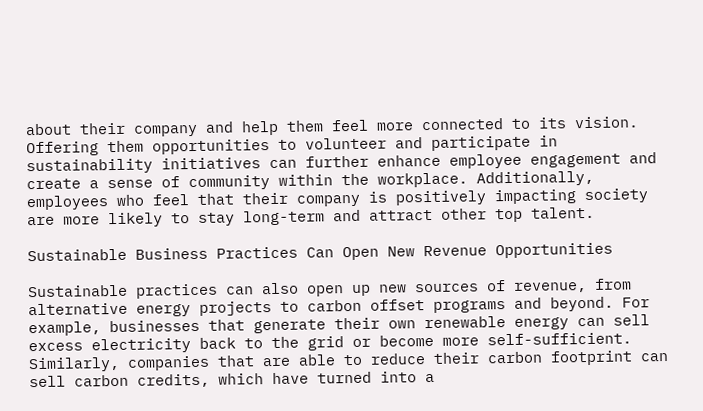about their company and help them feel more connected to its vision. Offering them opportunities to volunteer and participate in sustainability initiatives can further enhance employee engagement and create a sense of community within the workplace. Additionally, employees who feel that their company is positively impacting society are more likely to stay long-term and attract other top talent.

Sustainable Business Practices Can Open New Revenue Opportunities

Sustainable practices can also open up new sources of revenue, from alternative energy projects to carbon offset programs and beyond. For example, businesses that generate their own renewable energy can sell excess electricity back to the grid or become more self-sufficient. Similarly, companies that are able to reduce their carbon footprint can sell carbon credits, which have turned into a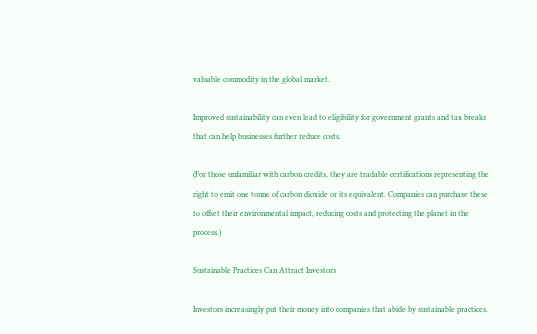valuable commodity in the global market.

Improved sustainability can even lead to eligibility for government grants and tax breaks that can help businesses further reduce costs.

(For those unfamiliar with carbon credits, they are tradable certifications representing the right to emit one tonne of carbon dioxide or its equivalent. Companies can purchase these to offset their environmental impact, reducing costs and protecting the planet in the process.)

Sustainable Practices Can Attract Investors

Investors increasingly put their money into companies that abide by sustainable practices.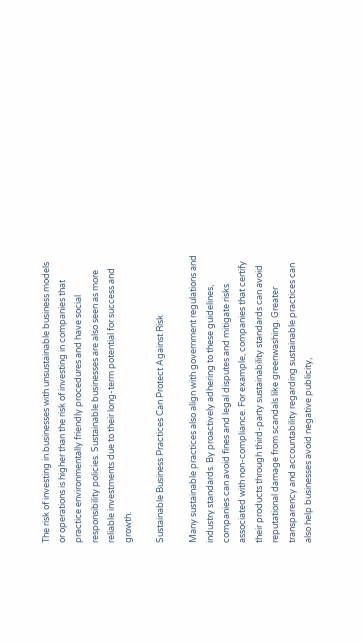The risk of investing in businesses with unsustainable business models or operations is higher than the risk of investing in companies that practice environmentally friendly procedures and have social responsibility policies. Sustainable businesses are also seen as more reliable investments due to their long-term potential for success and growth.

Sustainable Business Practices Can Protect Against Risk

Many sustainable practices also align with government regulations and industry standards. By proactively adhering to these guidelines, companies can avoid fines and legal disputes and mitigate risks associated with non-compliance. For example, companies that certify their products through third-party sustainability standards can avoid reputational damage from scandals like greenwashing. Greater transparency and accountability regarding sustainable practices can also help businesses avoid negative publicity,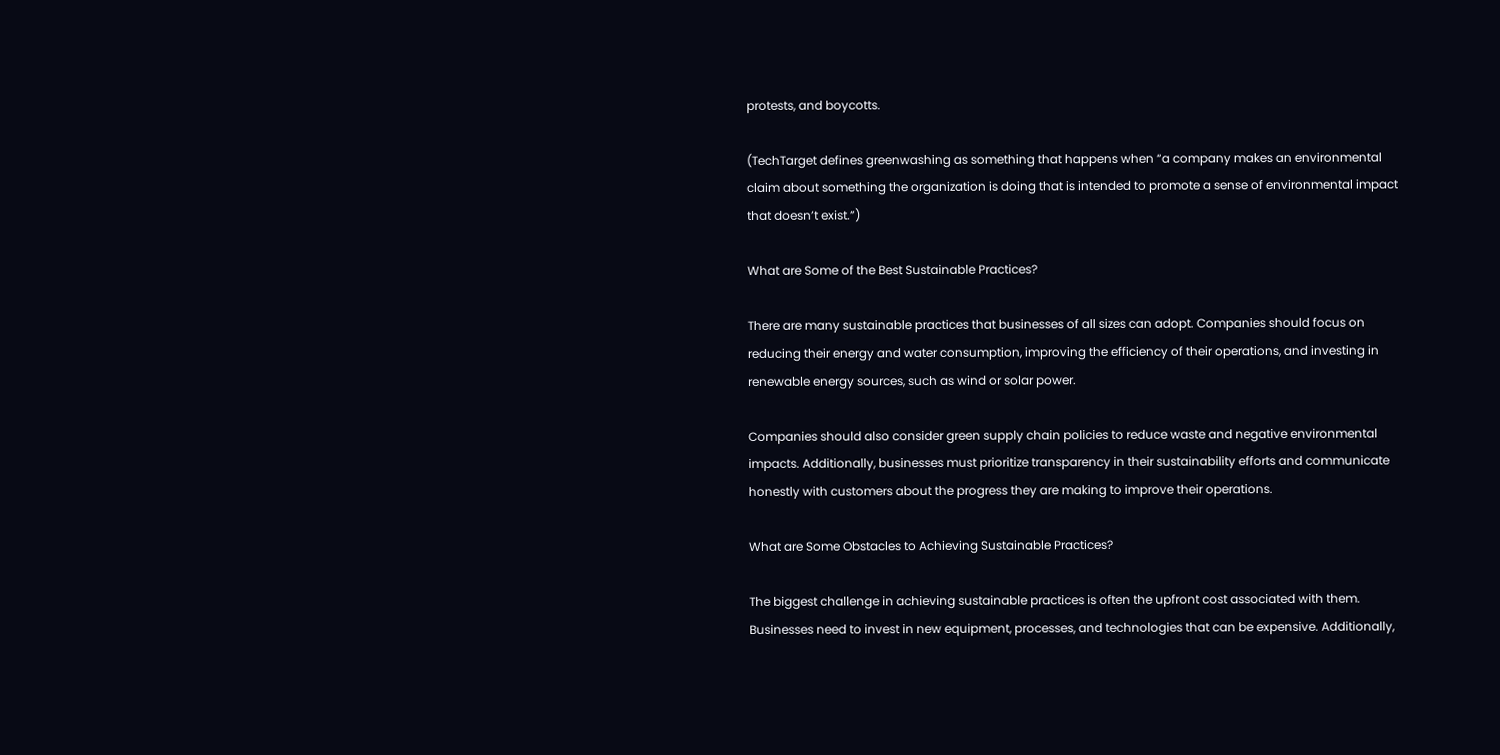protests, and boycotts.

(TechTarget defines greenwashing as something that happens when “a company makes an environmental claim about something the organization is doing that is intended to promote a sense of environmental impact that doesn’t exist.”)

What are Some of the Best Sustainable Practices?

There are many sustainable practices that businesses of all sizes can adopt. Companies should focus on reducing their energy and water consumption, improving the efficiency of their operations, and investing in renewable energy sources, such as wind or solar power.

Companies should also consider green supply chain policies to reduce waste and negative environmental impacts. Additionally, businesses must prioritize transparency in their sustainability efforts and communicate honestly with customers about the progress they are making to improve their operations.

What are Some Obstacles to Achieving Sustainable Practices?

The biggest challenge in achieving sustainable practices is often the upfront cost associated with them. Businesses need to invest in new equipment, processes, and technologies that can be expensive. Additionally,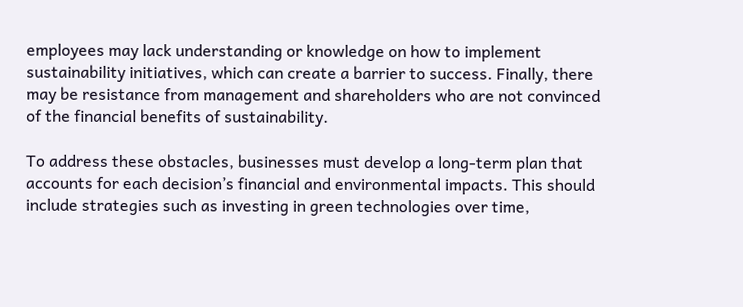employees may lack understanding or knowledge on how to implement sustainability initiatives, which can create a barrier to success. Finally, there may be resistance from management and shareholders who are not convinced of the financial benefits of sustainability.

To address these obstacles, businesses must develop a long-term plan that accounts for each decision’s financial and environmental impacts. This should include strategies such as investing in green technologies over time,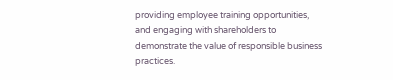providing employee training opportunities, and engaging with shareholders to demonstrate the value of responsible business practices.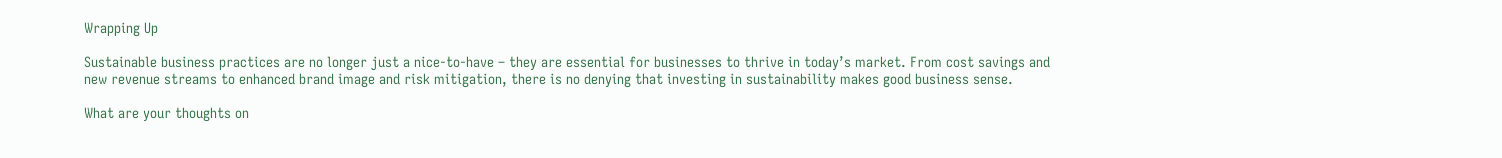Wrapping Up

Sustainable business practices are no longer just a nice-to-have – they are essential for businesses to thrive in today’s market. From cost savings and new revenue streams to enhanced brand image and risk mitigation, there is no denying that investing in sustainability makes good business sense.

What are your thoughts on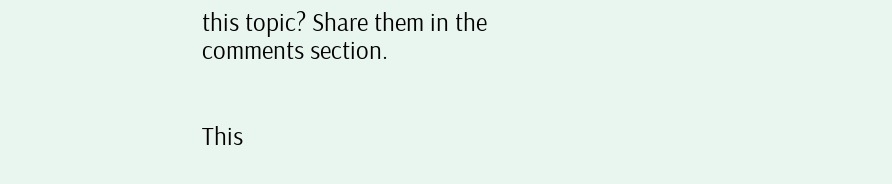this topic? Share them in the comments section.


This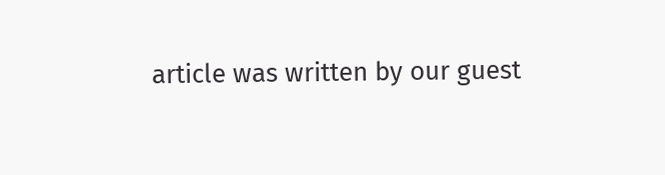article was written by our guest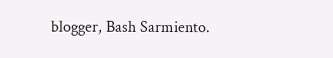blogger, Bash Sarmiento.